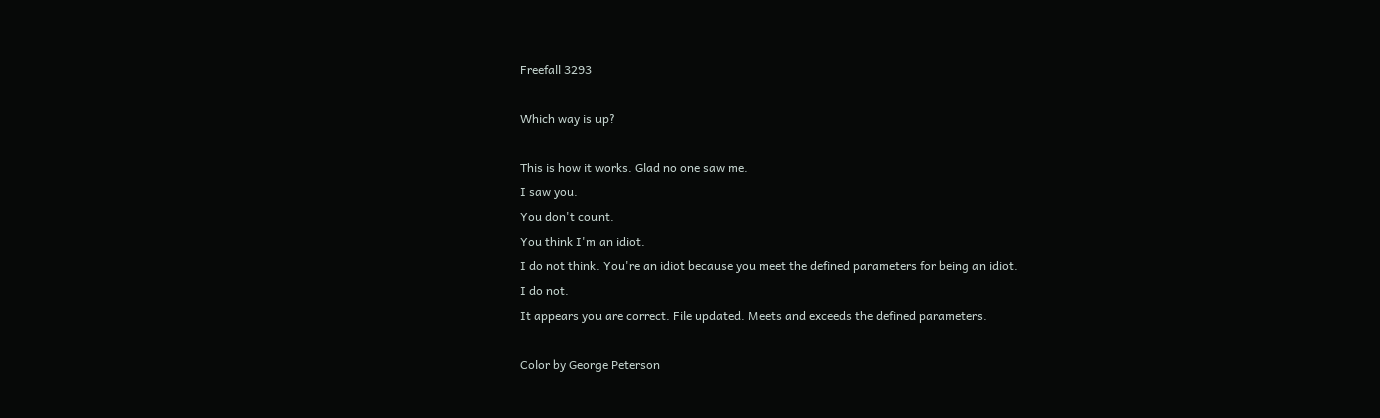Freefall 3293

Which way is up?

This is how it works. Glad no one saw me.
I saw you.
You don't count.
You think I'm an idiot.
I do not think. You're an idiot because you meet the defined parameters for being an idiot.
I do not.
It appears you are correct. File updated. Meets and exceeds the defined parameters.

Color by George Peterson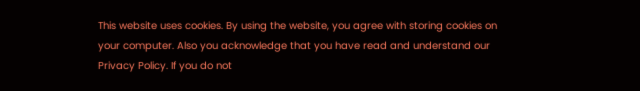This website uses cookies. By using the website, you agree with storing cookies on your computer. Also you acknowledge that you have read and understand our Privacy Policy. If you do not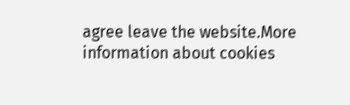agree leave the website.More information about cookies